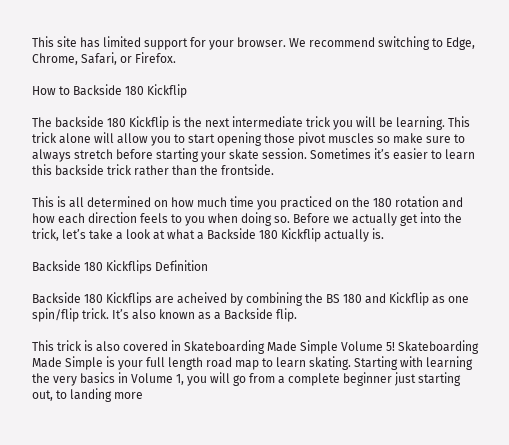This site has limited support for your browser. We recommend switching to Edge, Chrome, Safari, or Firefox.

How to Backside 180 Kickflip

The backside 180 Kickflip is the next intermediate trick you will be learning. This trick alone will allow you to start opening those pivot muscles so make sure to always stretch before starting your skate session. Sometimes it’s easier to learn this backside trick rather than the frontside.

This is all determined on how much time you practiced on the 180 rotation and how each direction feels to you when doing so. Before we actually get into the trick, let’s take a look at what a Backside 180 Kickflip actually is.

Backside 180 Kickflips Definition

Backside 180 Kickflips are acheived by combining the BS 180 and Kickflip as one spin/flip trick. It’s also known as a Backside flip.

This trick is also covered in Skateboarding Made Simple Volume 5! Skateboarding Made Simple is your full length road map to learn skating. Starting with learning the very basics in Volume 1, you will go from a complete beginner just starting out, to landing more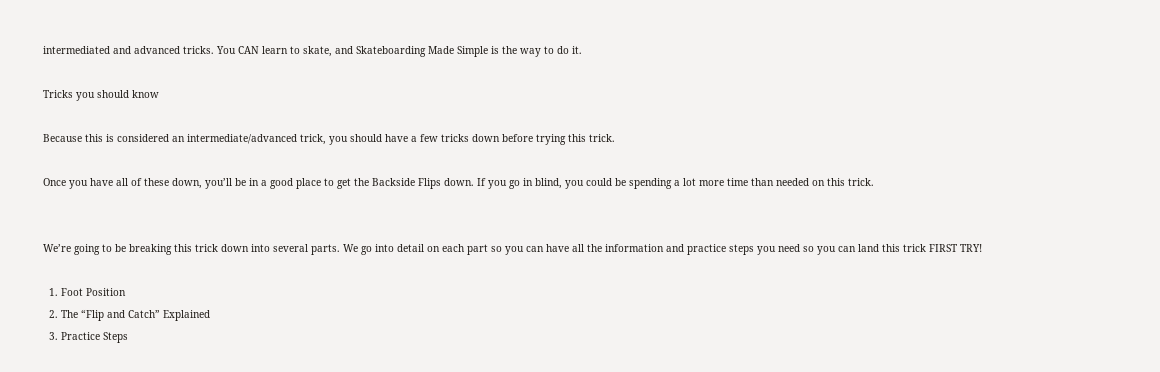intermediated and advanced tricks. You CAN learn to skate, and Skateboarding Made Simple is the way to do it.

Tricks you should know

Because this is considered an intermediate/advanced trick, you should have a few tricks down before trying this trick.

Once you have all of these down, you’ll be in a good place to get the Backside Flips down. If you go in blind, you could be spending a lot more time than needed on this trick.


We’re going to be breaking this trick down into several parts. We go into detail on each part so you can have all the information and practice steps you need so you can land this trick FIRST TRY!

  1. Foot Position
  2. The “Flip and Catch” Explained
  3. Practice Steps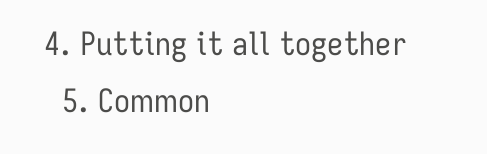4. Putting it all together
  5. Common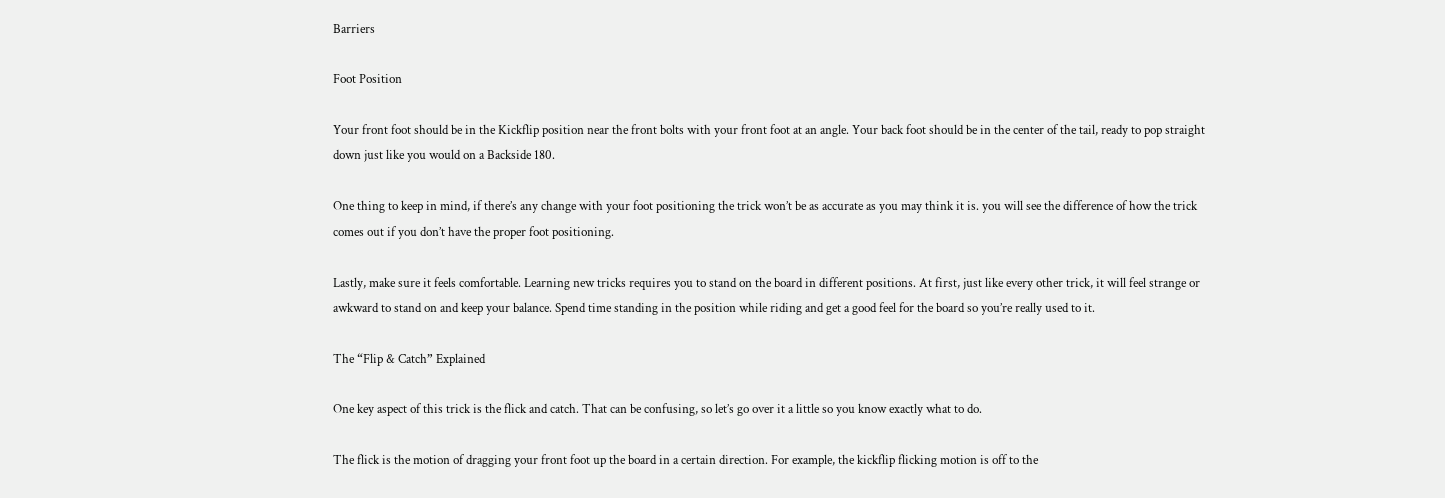Barriers

Foot Position

Your front foot should be in the Kickflip position near the front bolts with your front foot at an angle. Your back foot should be in the center of the tail, ready to pop straight down just like you would on a Backside 180.

One thing to keep in mind, if there’s any change with your foot positioning the trick won’t be as accurate as you may think it is. you will see the difference of how the trick comes out if you don’t have the proper foot positioning.

Lastly, make sure it feels comfortable. Learning new tricks requires you to stand on the board in different positions. At first, just like every other trick, it will feel strange or awkward to stand on and keep your balance. Spend time standing in the position while riding and get a good feel for the board so you’re really used to it.

The “Flip & Catch” Explained

One key aspect of this trick is the flick and catch. That can be confusing, so let’s go over it a little so you know exactly what to do.

The flick is the motion of dragging your front foot up the board in a certain direction. For example, the kickflip flicking motion is off to the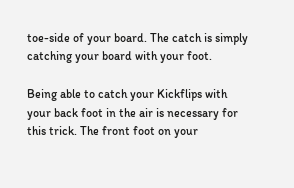toe-side of your board. The catch is simply catching your board with your foot.

Being able to catch your Kickflips with your back foot in the air is necessary for this trick. The front foot on your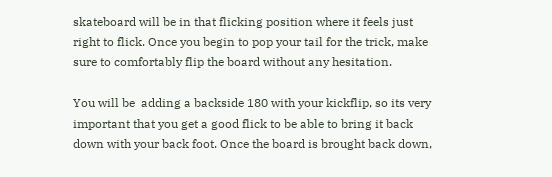skateboard will be in that flicking position where it feels just right to flick. Once you begin to pop your tail for the trick, make sure to comfortably flip the board without any hesitation.

You will be  adding a backside 180 with your kickflip, so its very important that you get a good flick to be able to bring it back down with your back foot. Once the board is brought back down,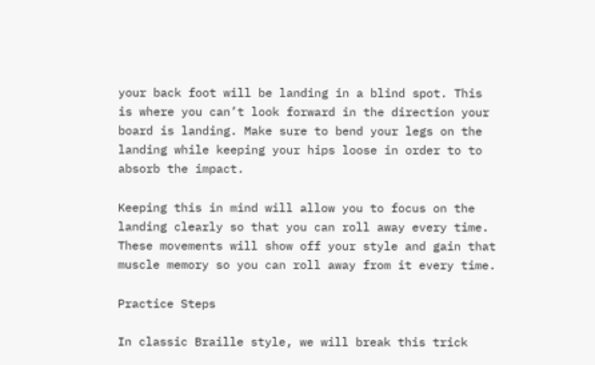your back foot will be landing in a blind spot. This is where you can’t look forward in the direction your board is landing. Make sure to bend your legs on the landing while keeping your hips loose in order to to absorb the impact.

Keeping this in mind will allow you to focus on the landing clearly so that you can roll away every time. These movements will show off your style and gain that muscle memory so you can roll away from it every time.

Practice Steps

In classic Braille style, we will break this trick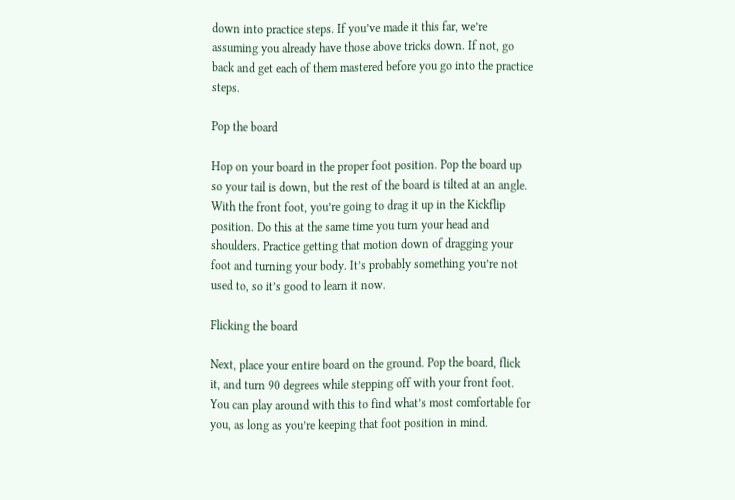down into practice steps. If you’ve made it this far, we’re assuming you already have those above tricks down. If not, go back and get each of them mastered before you go into the practice steps.

Pop the board

Hop on your board in the proper foot position. Pop the board up so your tail is down, but the rest of the board is tilted at an angle. With the front foot, you’re going to drag it up in the Kickflip position. Do this at the same time you turn your head and shoulders. Practice getting that motion down of dragging your foot and turning your body. It’s probably something you’re not used to, so it’s good to learn it now.

Flicking the board

Next, place your entire board on the ground. Pop the board, flick it, and turn 90 degrees while stepping off with your front foot. You can play around with this to find what’s most comfortable for you, as long as you’re keeping that foot position in mind.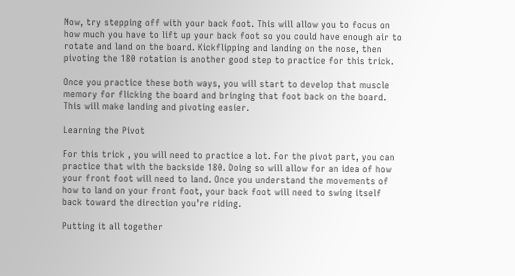Now, try stepping off with your back foot. This will allow you to focus on how much you have to lift up your back foot so you could have enough air to rotate and land on the board. Kickflipping and landing on the nose, then pivoting the 180 rotation is another good step to practice for this trick.

Once you practice these both ways, you will start to develop that muscle memory for flicking the board and bringing that foot back on the board. This will make landing and pivoting easier.

Learning the Pivot

For this trick , you will need to practice a lot. For the pivot part, you can practice that with the backside 180. Doing so will allow for an idea of how your front foot will need to land. Once you understand the movements of how to land on your front foot, your back foot will need to swing itself back toward the direction you’re riding.

Putting it all together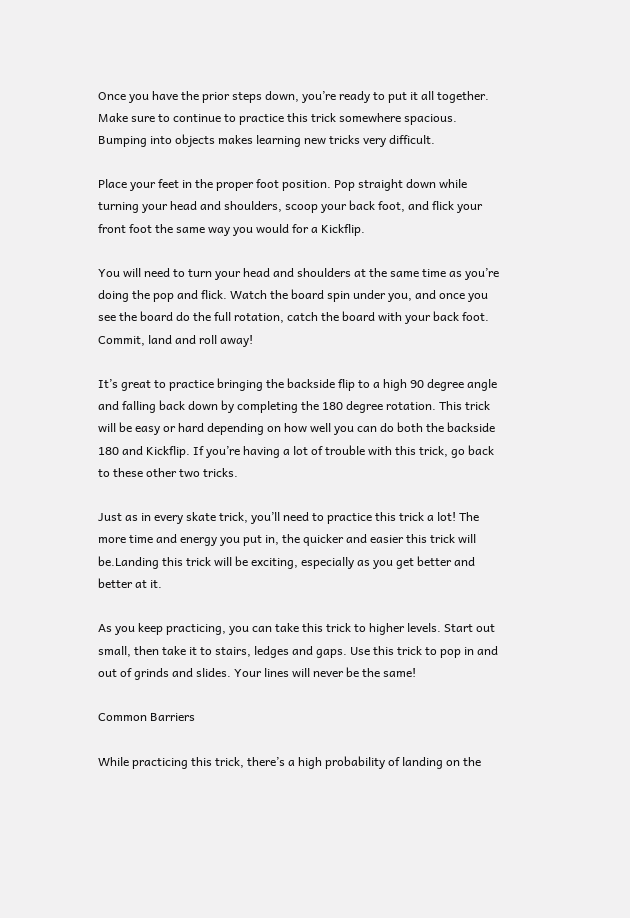Once you have the prior steps down, you’re ready to put it all together. Make sure to continue to practice this trick somewhere spacious. Bumping into objects makes learning new tricks very difficult.

Place your feet in the proper foot position. Pop straight down while turning your head and shoulders, scoop your back foot, and flick your front foot the same way you would for a Kickflip.

You will need to turn your head and shoulders at the same time as you’re doing the pop and flick. Watch the board spin under you, and once you see the board do the full rotation, catch the board with your back foot. Commit, land and roll away!

It’s great to practice bringing the backside flip to a high 90 degree angle and falling back down by completing the 180 degree rotation. This trick will be easy or hard depending on how well you can do both the backside 180 and Kickflip. If you’re having a lot of trouble with this trick, go back to these other two tricks.

Just as in every skate trick, you’ll need to practice this trick a lot! The more time and energy you put in, the quicker and easier this trick will be.Landing this trick will be exciting, especially as you get better and better at it.

As you keep practicing, you can take this trick to higher levels. Start out small, then take it to stairs, ledges and gaps. Use this trick to pop in and out of grinds and slides. Your lines will never be the same!

Common Barriers

While practicing this trick, there’s a high probability of landing on the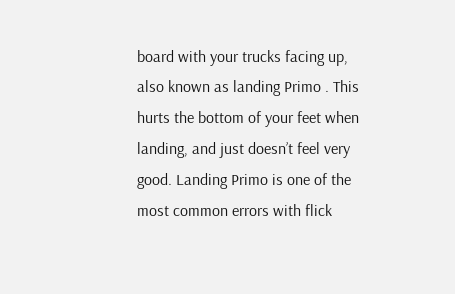board with your trucks facing up, also known as landing Primo . This hurts the bottom of your feet when landing, and just doesn’t feel very good. Landing Primo is one of the most common errors with flick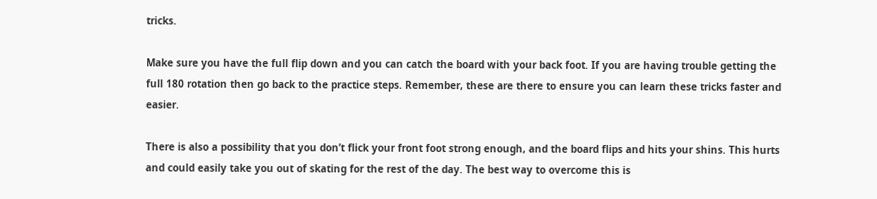tricks.

Make sure you have the full flip down and you can catch the board with your back foot. If you are having trouble getting the full 180 rotation then go back to the practice steps. Remember, these are there to ensure you can learn these tricks faster and easier.

There is also a possibility that you don’t flick your front foot strong enough, and the board flips and hits your shins. This hurts and could easily take you out of skating for the rest of the day. The best way to overcome this is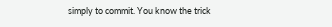simply to commit. You know the trick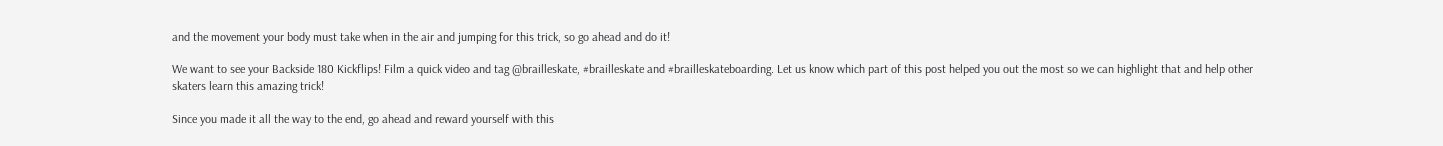and the movement your body must take when in the air and jumping for this trick, so go ahead and do it!

We want to see your Backside 180 Kickflips! Film a quick video and tag @brailleskate, #brailleskate and #brailleskateboarding. Let us know which part of this post helped you out the most so we can highlight that and help other skaters learn this amazing trick!

Since you made it all the way to the end, go ahead and reward yourself with this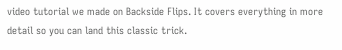video tutorial we made on Backside Flips. It covers everything in more detail so you can land this classic trick.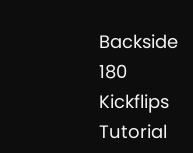Backside 180 Kickflips Tutorial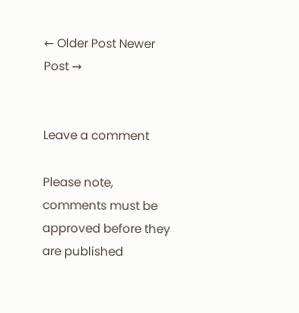← Older Post Newer Post →


Leave a comment

Please note, comments must be approved before they are published